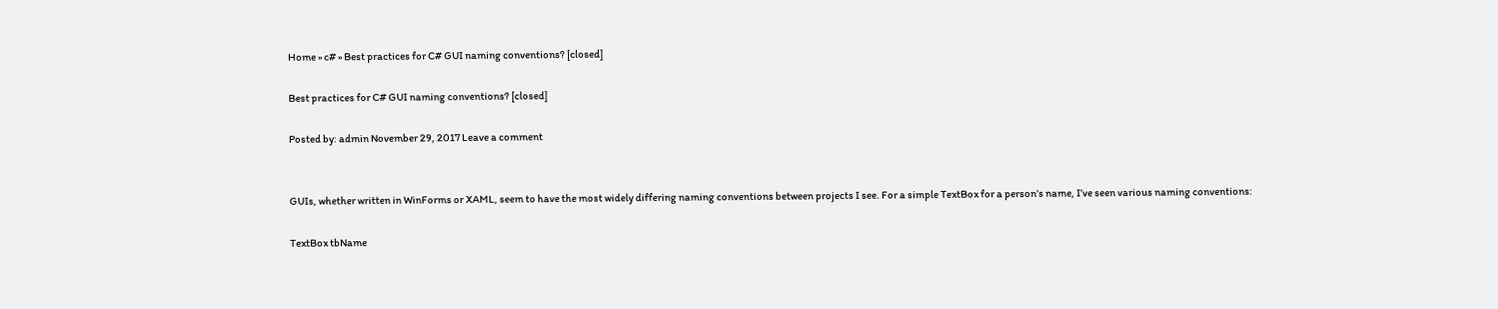Home » c# » Best practices for C# GUI naming conventions? [closed]

Best practices for C# GUI naming conventions? [closed]

Posted by: admin November 29, 2017 Leave a comment


GUIs, whether written in WinForms or XAML, seem to have the most widely differing naming conventions between projects I see. For a simple TextBox for a person’s name, I’ve seen various naming conventions:

TextBox tbName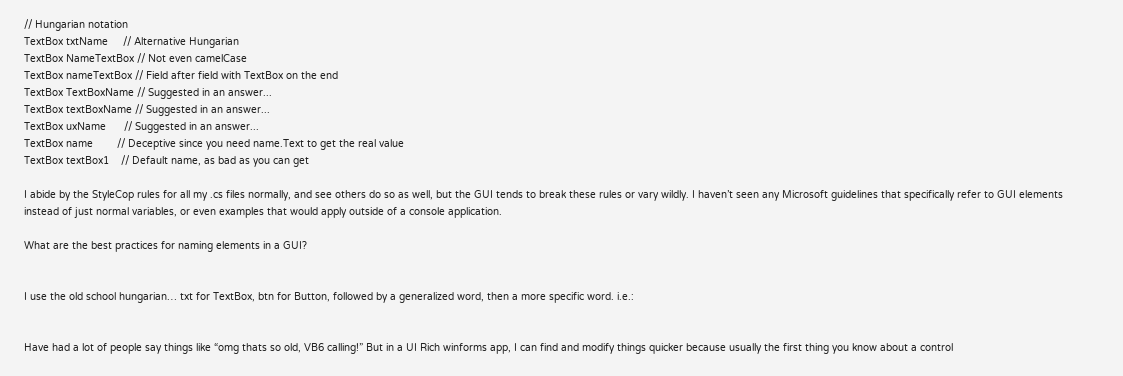// Hungarian notation
TextBox txtName     // Alternative Hungarian
TextBox NameTextBox // Not even camelCase
TextBox nameTextBox // Field after field with TextBox on the end
TextBox TextBoxName // Suggested in an answer...
TextBox textBoxName // Suggested in an answer...
TextBox uxName      // Suggested in an answer...
TextBox name        // Deceptive since you need name.Text to get the real value
TextBox textBox1    // Default name, as bad as you can get

I abide by the StyleCop rules for all my .cs files normally, and see others do so as well, but the GUI tends to break these rules or vary wildly. I haven’t seen any Microsoft guidelines that specifically refer to GUI elements instead of just normal variables, or even examples that would apply outside of a console application.

What are the best practices for naming elements in a GUI?


I use the old school hungarian… txt for TextBox, btn for Button, followed by a generalized word, then a more specific word. i.e.:


Have had a lot of people say things like “omg thats so old, VB6 calling!” But in a UI Rich winforms app, I can find and modify things quicker because usually the first thing you know about a control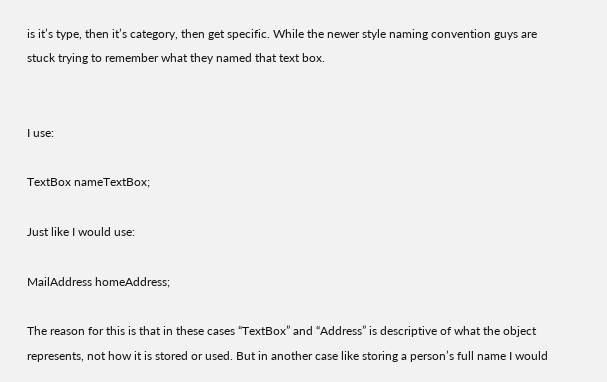is it’s type, then it’s category, then get specific. While the newer style naming convention guys are stuck trying to remember what they named that text box.


I use:

TextBox nameTextBox;

Just like I would use:

MailAddress homeAddress;

The reason for this is that in these cases “TextBox” and “Address” is descriptive of what the object represents, not how it is stored or used. But in another case like storing a person’s full name I would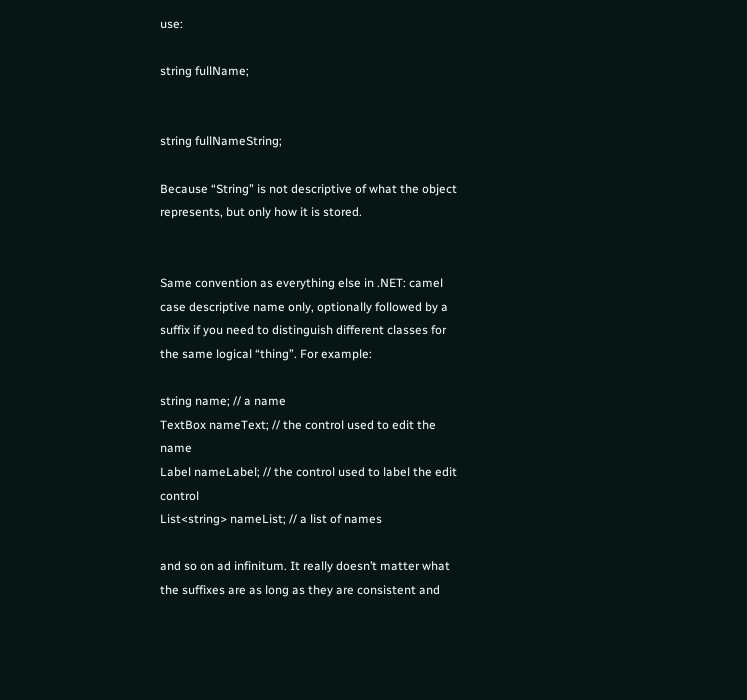use:

string fullName;


string fullNameString;

Because “String” is not descriptive of what the object represents, but only how it is stored.


Same convention as everything else in .NET: camel case descriptive name only, optionally followed by a suffix if you need to distinguish different classes for the same logical “thing”. For example:

string name; // a name
TextBox nameText; // the control used to edit the name
Label nameLabel; // the control used to label the edit control
List<string> nameList; // a list of names

and so on ad infinitum. It really doesn’t matter what the suffixes are as long as they are consistent and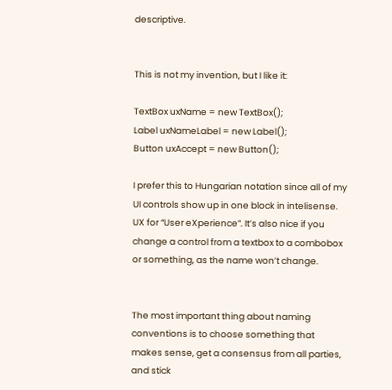descriptive.


This is not my invention, but I like it:

TextBox uxName = new TextBox();
Label uxNameLabel = new Label();
Button uxAccept = new Button();

I prefer this to Hungarian notation since all of my UI controls show up in one block in intelisense. UX for “User eXperience”. It’s also nice if you change a control from a textbox to a combobox or something, as the name won’t change.


The most important thing about naming conventions is to choose something that makes sense, get a consensus from all parties, and stick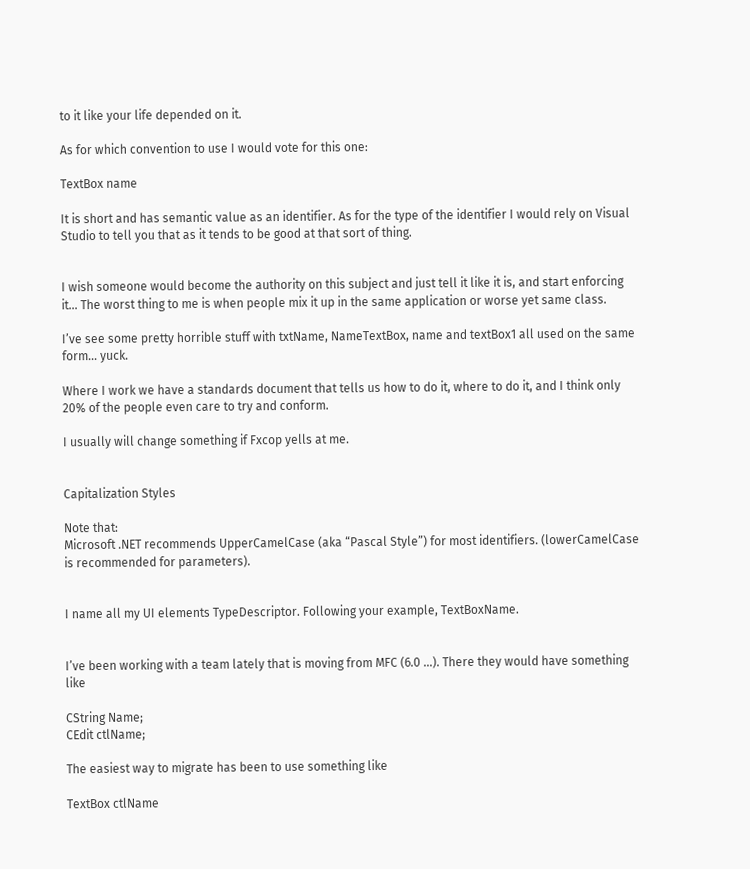to it like your life depended on it.

As for which convention to use I would vote for this one:

TextBox name

It is short and has semantic value as an identifier. As for the type of the identifier I would rely on Visual Studio to tell you that as it tends to be good at that sort of thing.


I wish someone would become the authority on this subject and just tell it like it is, and start enforcing it… The worst thing to me is when people mix it up in the same application or worse yet same class.

I’ve see some pretty horrible stuff with txtName, NameTextBox, name and textBox1 all used on the same form… yuck.

Where I work we have a standards document that tells us how to do it, where to do it, and I think only 20% of the people even care to try and conform.

I usually will change something if Fxcop yells at me.


Capitalization Styles

Note that:
Microsoft .NET recommends UpperCamelCase (aka “Pascal Style”) for most identifiers. (lowerCamelCase is recommended for parameters).


I name all my UI elements TypeDescriptor. Following your example, TextBoxName.


I’ve been working with a team lately that is moving from MFC (6.0 …). There they would have something like

CString Name;
CEdit ctlName;

The easiest way to migrate has been to use something like

TextBox ctlName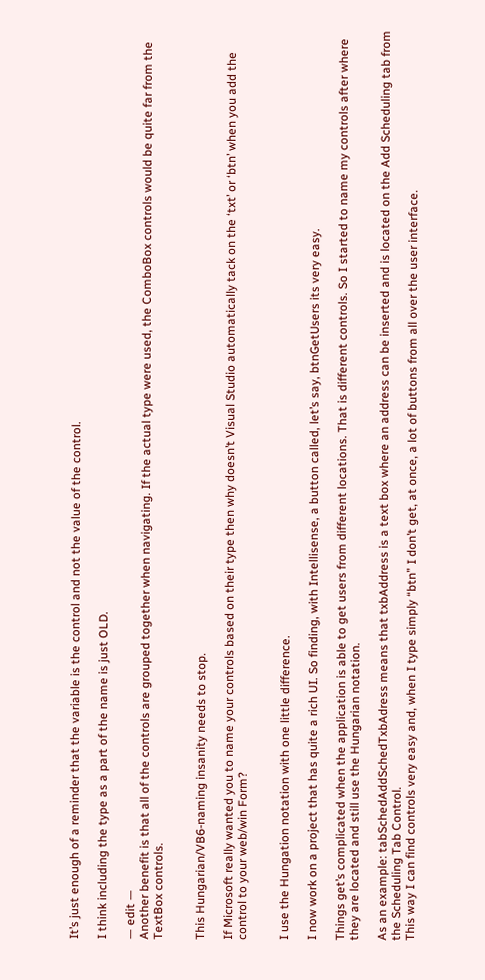It’s just enough of a reminder that the variable is the control and not the value of the control.

I think including the type as a part of the name is just OLD.

— edit —
Another benefit is that all of the controls are grouped together when navigating. If the actual type were used, the ComboBox controls would be quite far from the TextBox controls.


This Hungarian/VB6-naming insanity needs to stop.

If Microsoft really wanted you to name your controls based on their type then why doesn’t Visual Studio automatically tack on the ‘txt’ or ‘btn’ when you add the control to your web/win Form?


I use the Hungation notation with one little difference.

I now work on a project that has quite a rich UI. So finding, with Intellisense, a button called, let’s say, btnGetUsers its very easy.

Things get’s complicated when the application is able to get users from different locations. That is different controls. So I started to name my controls after where they are located and still use the Hungarian notation.

As an example: tabSchedAddSchedTxbAdress means that txbAddress is a text box where an address can be inserted and is located on the Add Scheduling tab from the Scheduling Tab Control.
This way I can find controls very easy and, when I type simply “btn” I don’t get, at once, a lot of buttons from all over the user interface.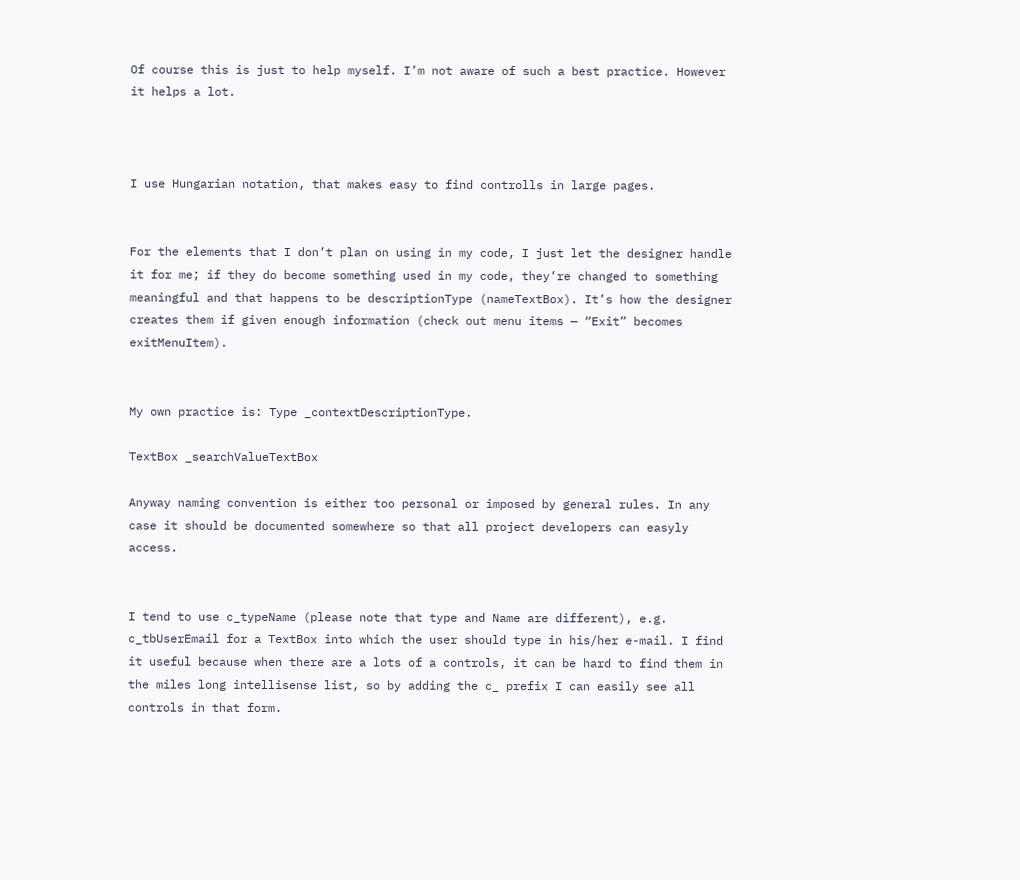Of course this is just to help myself. I’m not aware of such a best practice. However it helps a lot.



I use Hungarian notation, that makes easy to find controlls in large pages.


For the elements that I don’t plan on using in my code, I just let the designer handle it for me; if they do become something used in my code, they’re changed to something meaningful and that happens to be descriptionType (nameTextBox). It’s how the designer creates them if given enough information (check out menu items — “Exit” becomes exitMenuItem).


My own practice is: Type _contextDescriptionType.

TextBox _searchValueTextBox

Anyway naming convention is either too personal or imposed by general rules. In any case it should be documented somewhere so that all project developers can easyly access.


I tend to use c_typeName (please note that type and Name are different), e.g. c_tbUserEmail for a TextBox into which the user should type in his/her e-mail. I find it useful because when there are a lots of a controls, it can be hard to find them in the miles long intellisense list, so by adding the c_ prefix I can easily see all controls in that form.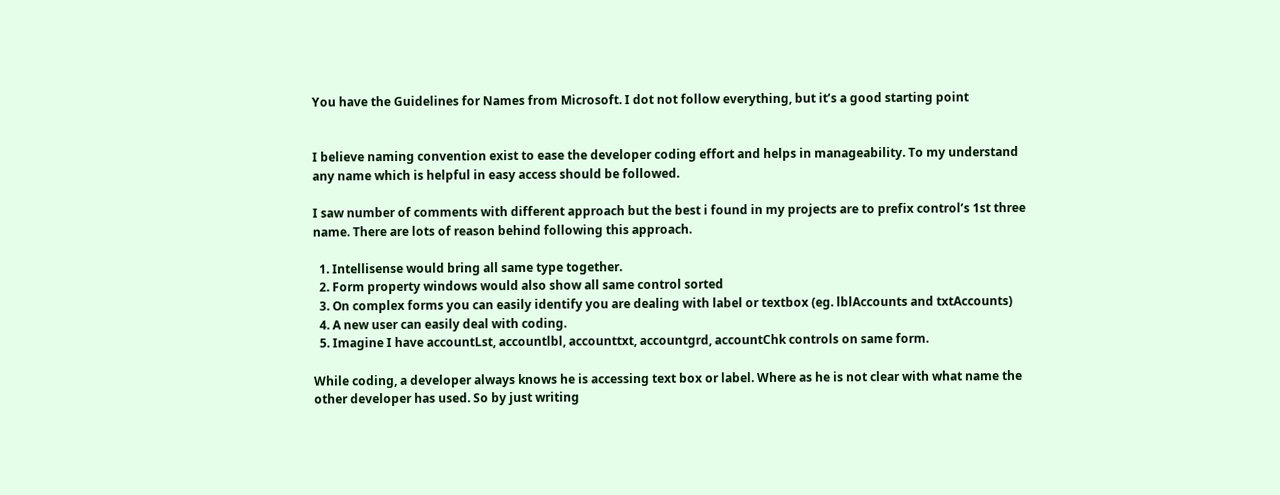You have the Guidelines for Names from Microsoft. I dot not follow everything, but it’s a good starting point


I believe naming convention exist to ease the developer coding effort and helps in manageability. To my understand any name which is helpful in easy access should be followed.

I saw number of comments with different approach but the best i found in my projects are to prefix control’s 1st three name. There are lots of reason behind following this approach.

  1. Intellisense would bring all same type together.
  2. Form property windows would also show all same control sorted
  3. On complex forms you can easily identify you are dealing with label or textbox (eg. lblAccounts and txtAccounts)
  4. A new user can easily deal with coding.
  5. Imagine I have accountLst, accountlbl, accounttxt, accountgrd, accountChk controls on same form.

While coding, a developer always knows he is accessing text box or label. Where as he is not clear with what name the other developer has used. So by just writing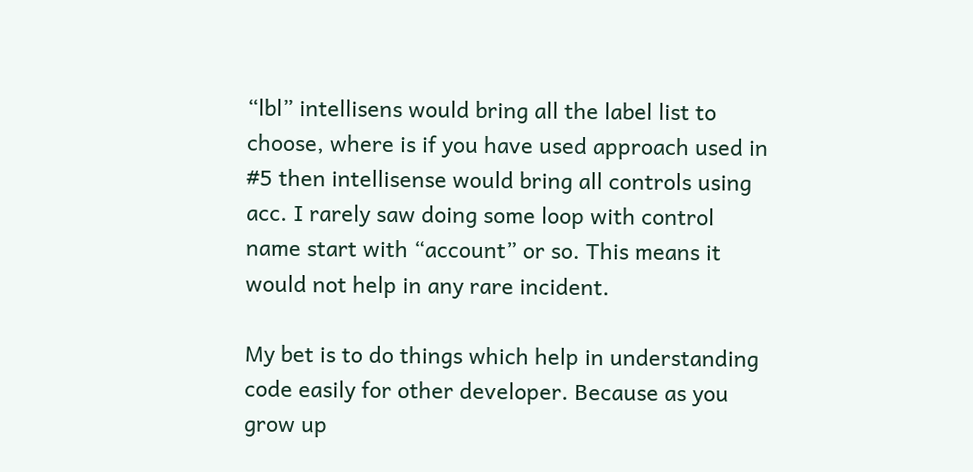“lbl” intellisens would bring all the label list to choose, where is if you have used approach used in #5 then intellisense would bring all controls using acc. I rarely saw doing some loop with control name start with “account” or so. This means it would not help in any rare incident.

My bet is to do things which help in understanding code easily for other developer. Because as you grow up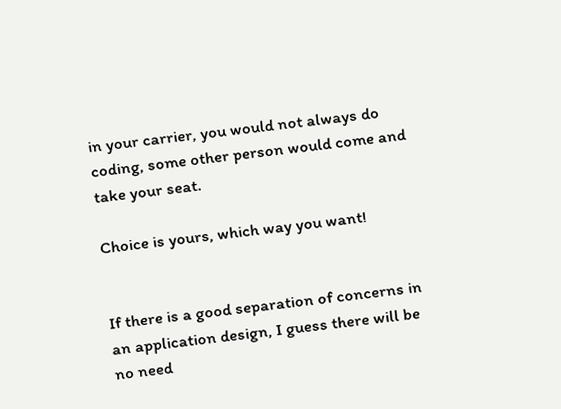in your carrier, you would not always do coding, some other person would come and take your seat.

Choice is yours, which way you want!


If there is a good separation of concerns in an application design, I guess there will be no need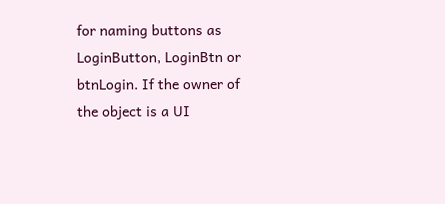for naming buttons as LoginButton, LoginBtn or btnLogin. If the owner of the object is a UI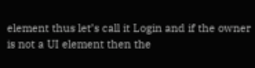element thus let’s call it Login and if the owner is not a UI element then the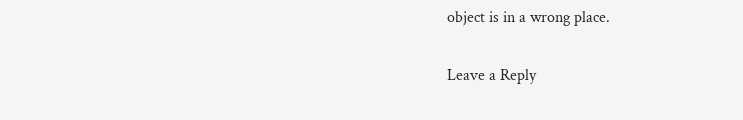object is in a wrong place.

Leave a Reply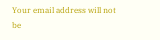Your email address will not be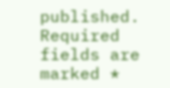published. Required fields are marked *